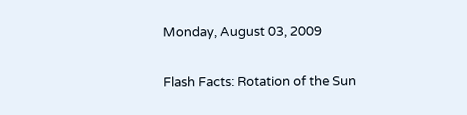Monday, August 03, 2009

Flash Facts: Rotation of the Sun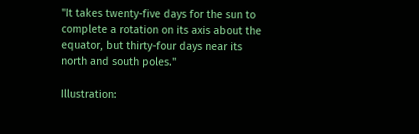"It takes twenty-five days for the sun to complete a rotation on its axis about the equator, but thirty-four days near its north and south poles."

Illustration: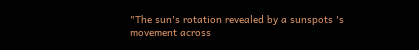"The sun's rotation revealed by a sunspots 's movement across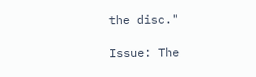the disc."

Issue: The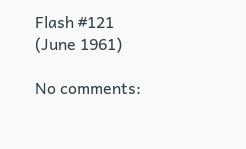Flash #121 (June 1961)

No comments: